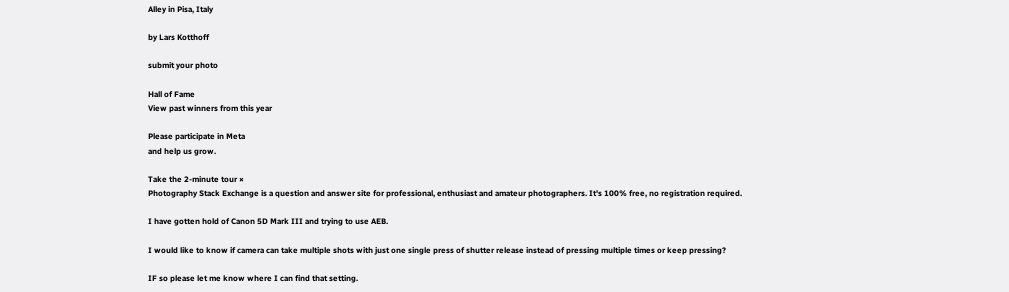Alley in Pisa, Italy

by Lars Kotthoff

submit your photo

Hall of Fame
View past winners from this year

Please participate in Meta
and help us grow.

Take the 2-minute tour ×
Photography Stack Exchange is a question and answer site for professional, enthusiast and amateur photographers. It's 100% free, no registration required.

I have gotten hold of Canon 5D Mark III and trying to use AEB.

I would like to know if camera can take multiple shots with just one single press of shutter release instead of pressing multiple times or keep pressing?

IF so please let me know where I can find that setting.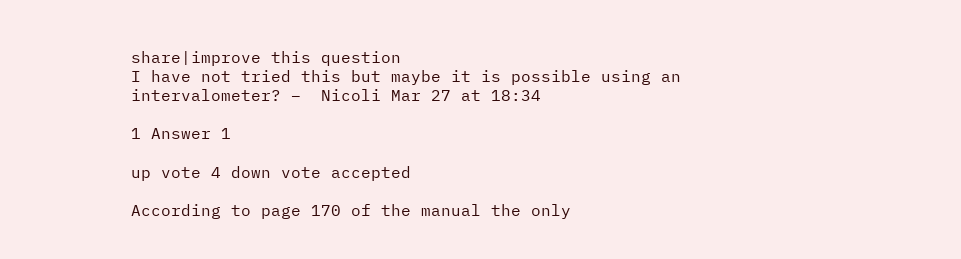share|improve this question
I have not tried this but maybe it is possible using an intervalometer? –  Nicoli Mar 27 at 18:34

1 Answer 1

up vote 4 down vote accepted

According to page 170 of the manual the only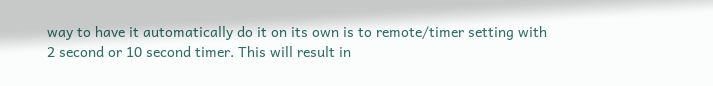way to have it automatically do it on its own is to remote/timer setting with 2 second or 10 second timer. This will result in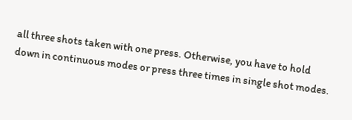all three shots taken with one press. Otherwise, you have to hold down in continuous modes or press three times in single shot modes.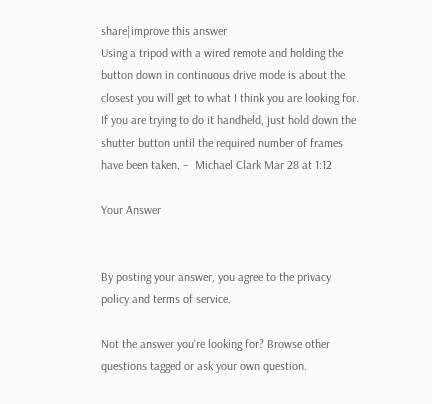share|improve this answer
Using a tripod with a wired remote and holding the button down in continuous drive mode is about the closest you will get to what I think you are looking for. If you are trying to do it handheld, just hold down the shutter button until the required number of frames have been taken. –  Michael Clark Mar 28 at 1:12

Your Answer


By posting your answer, you agree to the privacy policy and terms of service.

Not the answer you're looking for? Browse other questions tagged or ask your own question.